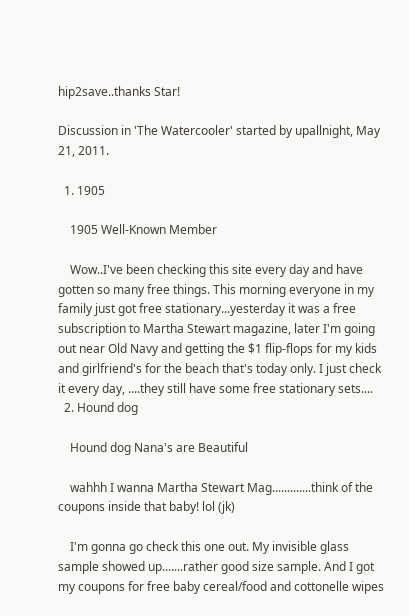hip2save..thanks Star!

Discussion in 'The Watercooler' started by upallnight, May 21, 2011.

  1. 1905

    1905 Well-Known Member

    Wow..I've been checking this site every day and have gotten so many free things. This morning everyone in my family just got free stationary...yesterday it was a free subscription to Martha Stewart magazine, later I'm going out near Old Navy and getting the $1 flip-flops for my kids and girlfriend's for the beach that's today only. I just check it every day, ....they still have some free stationary sets....
  2. Hound dog

    Hound dog Nana's are Beautiful

    wahhh I wanna Martha Stewart Mag.............think of the coupons inside that baby! lol (jk)

    I'm gonna go check this one out. My invisible glass sample showed up.......rather good size sample. And I got my coupons for free baby cereal/food and cottonelle wipes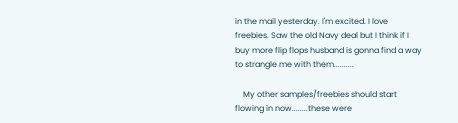in the mail yesterday. I'm excited. I love freebies. Saw the old Navy deal but I think if I buy more flip flops husband is gonna find a way to strangle me with them..........

    My other samples/freebies should start flowing in now........these were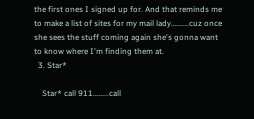the first ones I signed up for. And that reminds me to make a list of sites for my mail lady.........cuz once she sees the stuff coming again she's gonna want to know where I'm finding them at.
  3. Star*

    Star* call 911........call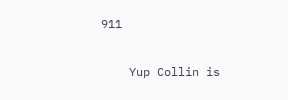911

    Yup Collin is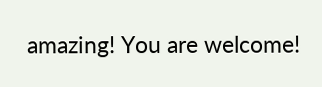amazing! You are welcome!